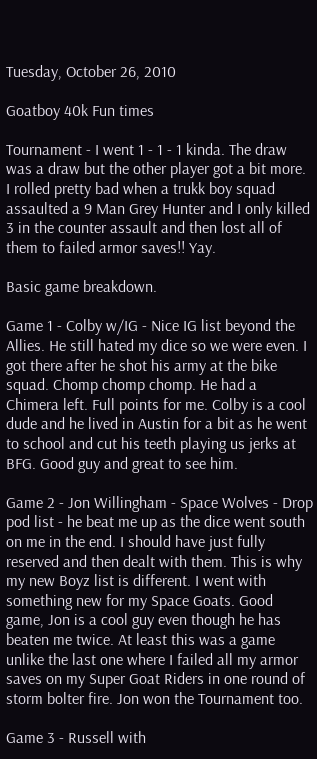Tuesday, October 26, 2010

Goatboy 40k Fun times

Tournament - I went 1 - 1 - 1 kinda. The draw was a draw but the other player got a bit more. I rolled pretty bad when a trukk boy squad assaulted a 9 Man Grey Hunter and I only killed 3 in the counter assault and then lost all of them to failed armor saves!! Yay.

Basic game breakdown.

Game 1 - Colby w/IG - Nice IG list beyond the Allies. He still hated my dice so we were even. I got there after he shot his army at the bike squad. Chomp chomp chomp. He had a Chimera left. Full points for me. Colby is a cool dude and he lived in Austin for a bit as he went to school and cut his teeth playing us jerks at BFG. Good guy and great to see him.

Game 2 - Jon Willingham - Space Wolves - Drop pod list - he beat me up as the dice went south on me in the end. I should have just fully reserved and then dealt with them. This is why my new Boyz list is different. I went with something new for my Space Goats. Good game, Jon is a cool guy even though he has beaten me twice. At least this was a game unlike the last one where I failed all my armor saves on my Super Goat Riders in one round of storm bolter fire. Jon won the Tournament too.

Game 3 - Russell with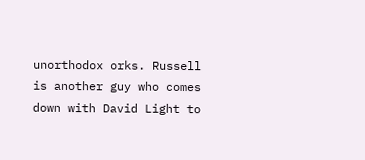unorthodox orks. Russell is another guy who comes down with David Light to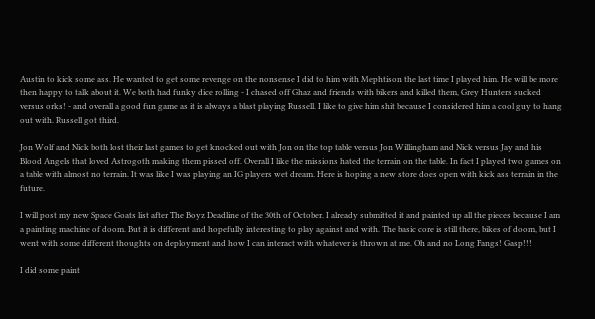Austin to kick some ass. He wanted to get some revenge on the nonsense I did to him with Mephtison the last time I played him. He will be more then happy to talk about it. We both had funky dice rolling - I chased off Ghaz and friends with bikers and killed them, Grey Hunters sucked versus orks! - and overall a good fun game as it is always a blast playing Russell. I like to give him shit because I considered him a cool guy to hang out with. Russell got third.

Jon Wolf and Nick both lost their last games to get knocked out with Jon on the top table versus Jon Willingham and Nick versus Jay and his Blood Angels that loved Astrogoth making them pissed off. Overall I like the missions hated the terrain on the table. In fact I played two games on a table with almost no terrain. It was like I was playing an IG players wet dream. Here is hoping a new store does open with kick ass terrain in the future.

I will post my new Space Goats list after The Boyz Deadline of the 30th of October. I already submitted it and painted up all the pieces because I am a painting machine of doom. But it is different and hopefully interesting to play against and with. The basic core is still there, bikes of doom, but I went with some different thoughts on deployment and how I can interact with whatever is thrown at me. Oh and no Long Fangs! Gasp!!!

I did some paint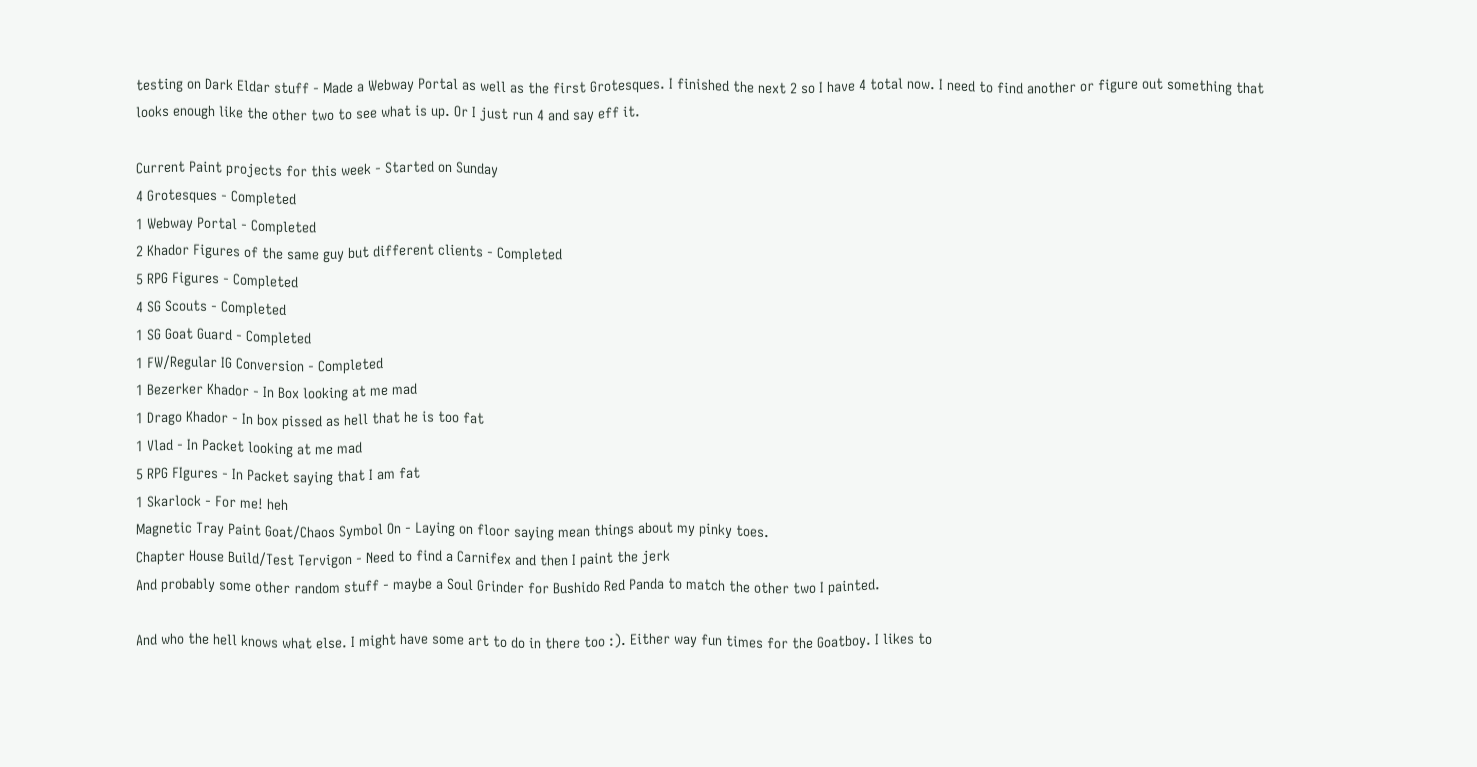testing on Dark Eldar stuff - Made a Webway Portal as well as the first Grotesques. I finished the next 2 so I have 4 total now. I need to find another or figure out something that looks enough like the other two to see what is up. Or I just run 4 and say eff it.

Current Paint projects for this week - Started on Sunday
4 Grotesques - Completed
1 Webway Portal - Completed
2 Khador Figures of the same guy but different clients - Completed
5 RPG Figures - Completed
4 SG Scouts - Completed
1 SG Goat Guard - Completed
1 FW/Regular IG Conversion - Completed
1 Bezerker Khador - In Box looking at me mad
1 Drago Khador - In box pissed as hell that he is too fat
1 Vlad - In Packet looking at me mad
5 RPG FIgures - In Packet saying that I am fat
1 Skarlock - For me! heh
Magnetic Tray Paint Goat/Chaos Symbol On - Laying on floor saying mean things about my pinky toes.
Chapter House Build/Test Tervigon - Need to find a Carnifex and then I paint the jerk
And probably some other random stuff - maybe a Soul Grinder for Bushido Red Panda to match the other two I painted.

And who the hell knows what else. I might have some art to do in there too :). Either way fun times for the Goatboy. I likes to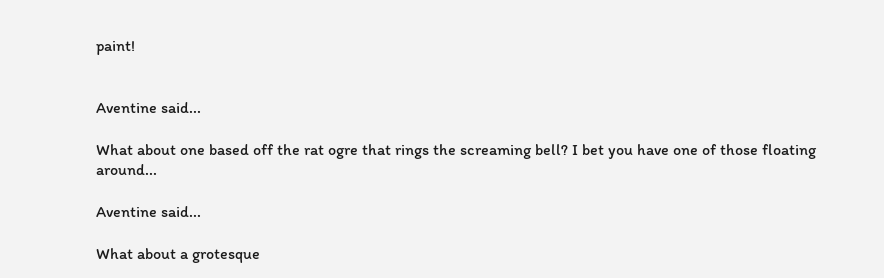paint!


Aventine said...

What about one based off the rat ogre that rings the screaming bell? I bet you have one of those floating around...

Aventine said...

What about a grotesque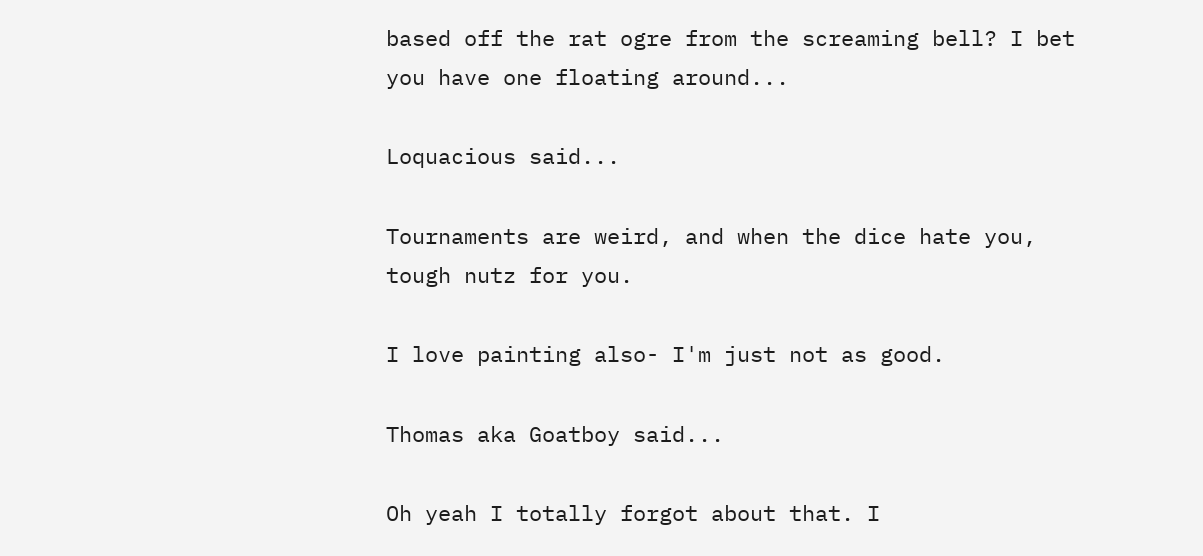based off the rat ogre from the screaming bell? I bet you have one floating around...

Loquacious said...

Tournaments are weird, and when the dice hate you, tough nutz for you.

I love painting also- I'm just not as good.

Thomas aka Goatboy said...

Oh yeah I totally forgot about that. I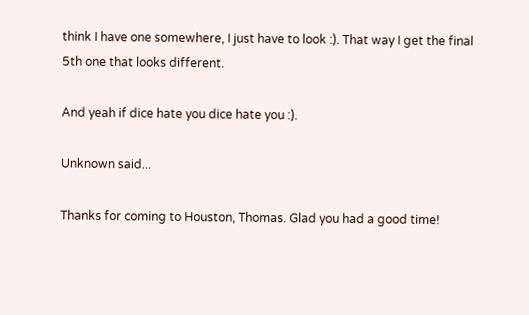think I have one somewhere, I just have to look :). That way I get the final 5th one that looks different.

And yeah if dice hate you dice hate you :).

Unknown said...

Thanks for coming to Houston, Thomas. Glad you had a good time!